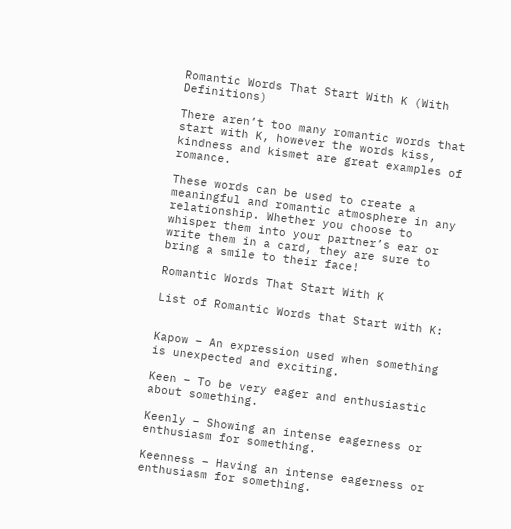Romantic Words That Start With K (With Definitions)

There aren’t too many romantic words that start with K, however the words kiss, kindness and kismet are great examples of romance.

These words can be used to create a meaningful and romantic atmosphere in any relationship. Whether you choose to whisper them into your partner’s ear or write them in a card, they are sure to bring a smile to their face!

Romantic Words That Start With K

List of Romantic Words that Start with K:


Kapow – An expression used when something is unexpected and exciting.

Keen – To be very eager and enthusiastic about something.

Keenly – Showing an intense eagerness or enthusiasm for something.

Keenness – Having an intense eagerness or enthusiasm for something.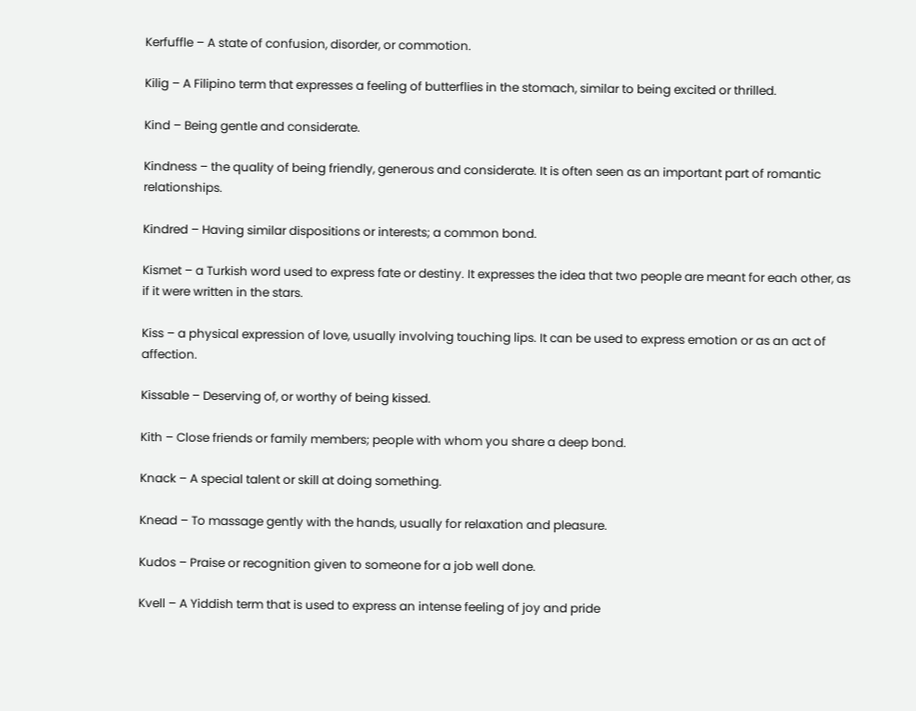Kerfuffle – A state of confusion, disorder, or commotion.

Kilig – A Filipino term that expresses a feeling of butterflies in the stomach, similar to being excited or thrilled.

Kind – Being gentle and considerate.

Kindness – the quality of being friendly, generous and considerate. It is often seen as an important part of romantic relationships.

Kindred – Having similar dispositions or interests; a common bond.

Kismet – a Turkish word used to express fate or destiny. It expresses the idea that two people are meant for each other, as if it were written in the stars.

Kiss – a physical expression of love, usually involving touching lips. It can be used to express emotion or as an act of affection.

Kissable – Deserving of, or worthy of being kissed.

Kith – Close friends or family members; people with whom you share a deep bond.

Knack – A special talent or skill at doing something.

Knead – To massage gently with the hands, usually for relaxation and pleasure.

Kudos – Praise or recognition given to someone for a job well done.

Kvell – A Yiddish term that is used to express an intense feeling of joy and pride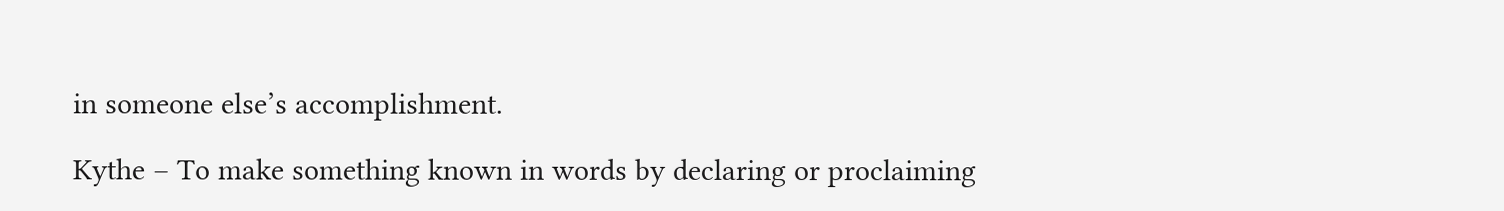in someone else’s accomplishment.

Kythe – To make something known in words by declaring or proclaiming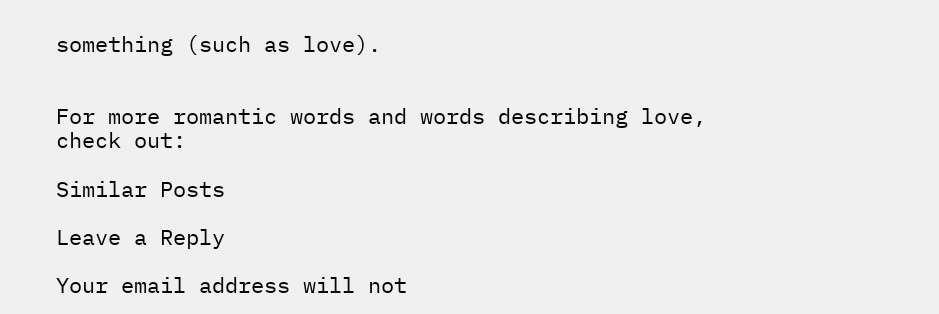something (such as love).


For more romantic words and words describing love, check out:

Similar Posts

Leave a Reply

Your email address will not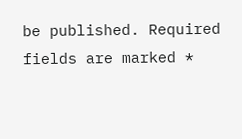be published. Required fields are marked *